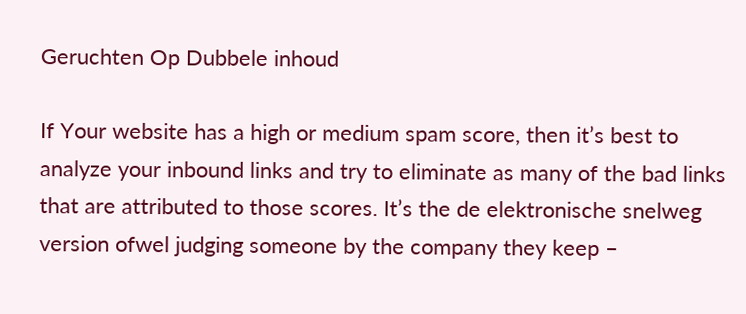Geruchten Op Dubbele inhoud

If Your website has a high or medium spam score, then it’s best to analyze your inbound links and try to eliminate as many of the bad links that are attributed to those scores. It’s the de elektronische snelweg version ofwel judging someone by the company they keep –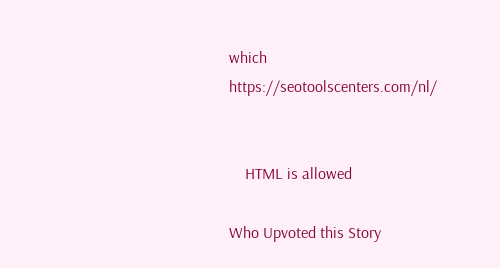which https://seotoolscenters.com/nl/


    HTML is allowed

Who Upvoted this Story